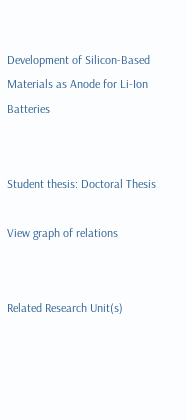Development of Silicon-Based Materials as Anode for Li-Ion Batteries


Student thesis: Doctoral Thesis

View graph of relations


Related Research Unit(s)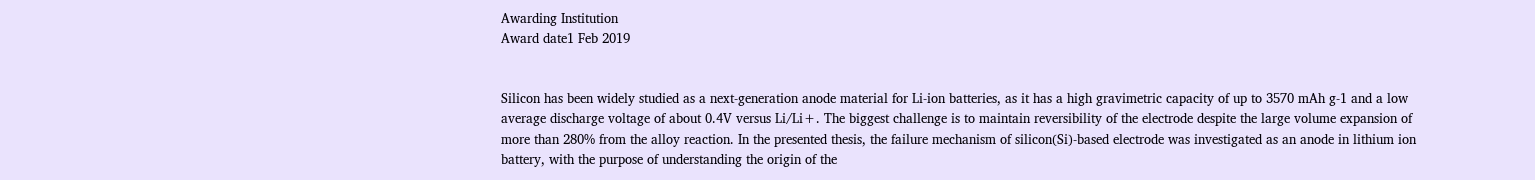Awarding Institution
Award date1 Feb 2019


Silicon has been widely studied as a next-generation anode material for Li-ion batteries, as it has a high gravimetric capacity of up to 3570 mAh g-1 and a low average discharge voltage of about 0.4V versus Li/Li+. The biggest challenge is to maintain reversibility of the electrode despite the large volume expansion of more than 280% from the alloy reaction. In the presented thesis, the failure mechanism of silicon(Si)-based electrode was investigated as an anode in lithium ion battery, with the purpose of understanding the origin of the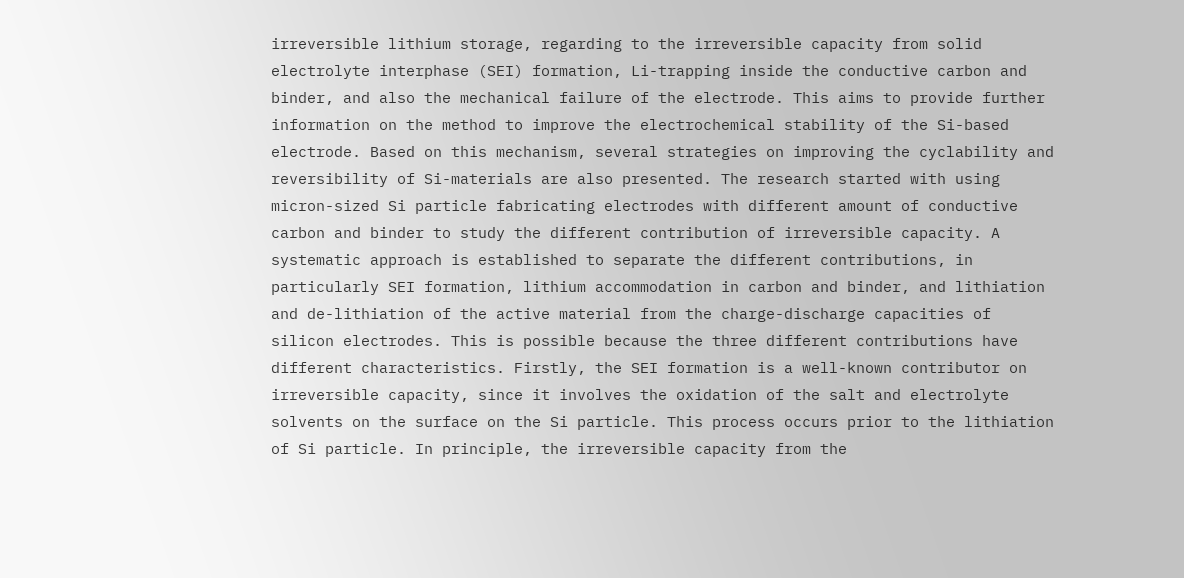irreversible lithium storage, regarding to the irreversible capacity from solid electrolyte interphase (SEI) formation, Li-trapping inside the conductive carbon and binder, and also the mechanical failure of the electrode. This aims to provide further information on the method to improve the electrochemical stability of the Si-based electrode. Based on this mechanism, several strategies on improving the cyclability and reversibility of Si-materials are also presented. The research started with using micron-sized Si particle fabricating electrodes with different amount of conductive carbon and binder to study the different contribution of irreversible capacity. A systematic approach is established to separate the different contributions, in particularly SEI formation, lithium accommodation in carbon and binder, and lithiation and de-lithiation of the active material from the charge-discharge capacities of silicon electrodes. This is possible because the three different contributions have different characteristics. Firstly, the SEI formation is a well-known contributor on irreversible capacity, since it involves the oxidation of the salt and electrolyte solvents on the surface on the Si particle. This process occurs prior to the lithiation of Si particle. In principle, the irreversible capacity from the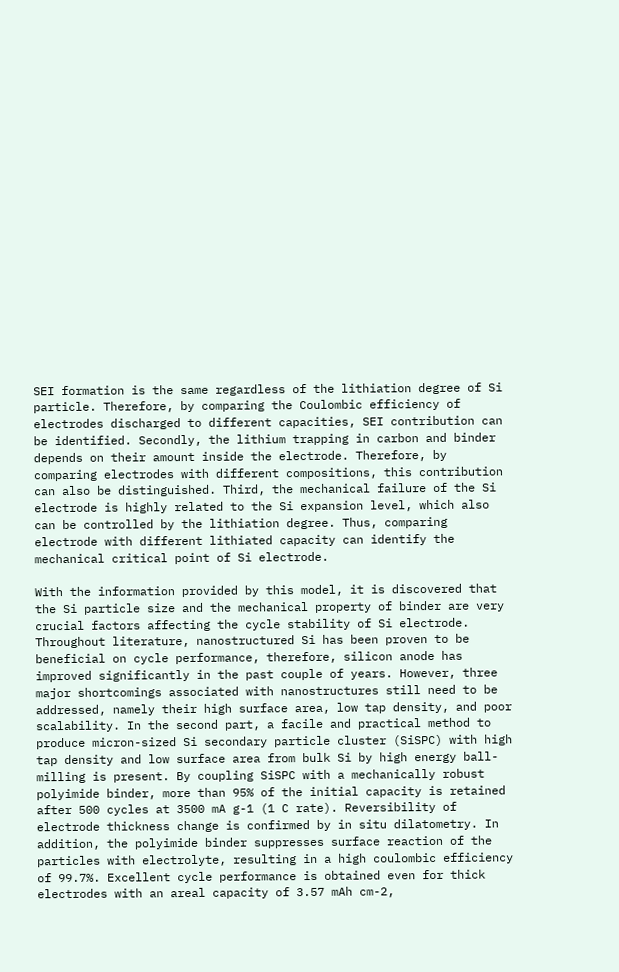SEI formation is the same regardless of the lithiation degree of Si particle. Therefore, by comparing the Coulombic efficiency of electrodes discharged to different capacities, SEI contribution can be identified. Secondly, the lithium trapping in carbon and binder depends on their amount inside the electrode. Therefore, by comparing electrodes with different compositions, this contribution can also be distinguished. Third, the mechanical failure of the Si electrode is highly related to the Si expansion level, which also can be controlled by the lithiation degree. Thus, comparing electrode with different lithiated capacity can identify the mechanical critical point of Si electrode.

With the information provided by this model, it is discovered that the Si particle size and the mechanical property of binder are very crucial factors affecting the cycle stability of Si electrode. Throughout literature, nanostructured Si has been proven to be beneficial on cycle performance, therefore, silicon anode has improved significantly in the past couple of years. However, three major shortcomings associated with nanostructures still need to be addressed, namely their high surface area, low tap density, and poor scalability. In the second part, a facile and practical method to produce micron-sized Si secondary particle cluster (SiSPC) with high tap density and low surface area from bulk Si by high energy ball-milling is present. By coupling SiSPC with a mechanically robust polyimide binder, more than 95% of the initial capacity is retained after 500 cycles at 3500 mA g-1 (1 C rate). Reversibility of electrode thickness change is confirmed by in situ dilatometry. In addition, the polyimide binder suppresses surface reaction of the particles with electrolyte, resulting in a high coulombic efficiency of 99.7%. Excellent cycle performance is obtained even for thick electrodes with an areal capacity of 3.57 mAh cm-2,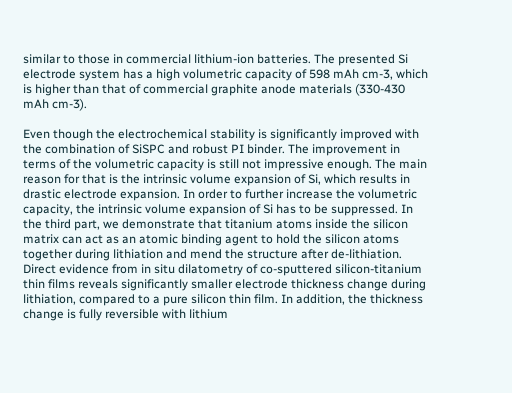similar to those in commercial lithium-ion batteries. The presented Si electrode system has a high volumetric capacity of 598 mAh cm-3, which is higher than that of commercial graphite anode materials (330-430 mAh cm-3).

Even though the electrochemical stability is significantly improved with the combination of SiSPC and robust PI binder. The improvement in terms of the volumetric capacity is still not impressive enough. The main reason for that is the intrinsic volume expansion of Si, which results in drastic electrode expansion. In order to further increase the volumetric capacity, the intrinsic volume expansion of Si has to be suppressed. In the third part, we demonstrate that titanium atoms inside the silicon matrix can act as an atomic binding agent to hold the silicon atoms together during lithiation and mend the structure after de-lithiation. Direct evidence from in situ dilatometry of co-sputtered silicon-titanium thin films reveals significantly smaller electrode thickness change during lithiation, compared to a pure silicon thin film. In addition, the thickness change is fully reversible with lithium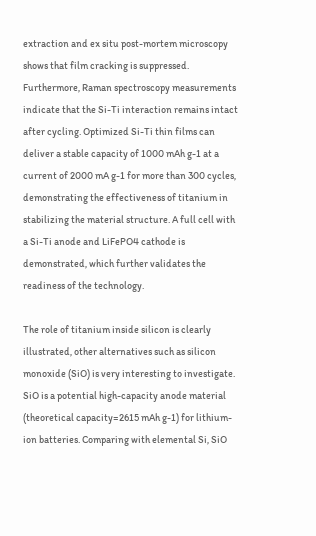extraction and ex situ post-mortem microscopy shows that film cracking is suppressed. Furthermore, Raman spectroscopy measurements indicate that the Si-Ti interaction remains intact after cycling. Optimized Si-Ti thin films can deliver a stable capacity of 1000 mAh g-1 at a current of 2000 mA g-1 for more than 300 cycles, demonstrating the effectiveness of titanium in stabilizing the material structure. A full cell with a Si-Ti anode and LiFePO4 cathode is demonstrated, which further validates the readiness of the technology.

The role of titanium inside silicon is clearly illustrated, other alternatives such as silicon monoxide (SiO) is very interesting to investigate. SiO is a potential high-capacity anode material (theoretical capacity=2615 mAh g-1) for lithium-ion batteries. Comparing with elemental Si, SiO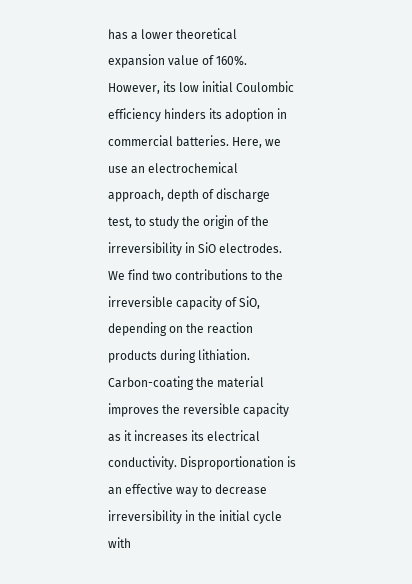has a lower theoretical expansion value of 160%. However, its low initial Coulombic efficiency hinders its adoption in commercial batteries. Here, we use an electrochemical approach, depth of discharge test, to study the origin of the irreversibility in SiO electrodes. We find two contributions to the irreversible capacity of SiO, depending on the reaction products during lithiation. Carbon-coating the material improves the reversible capacity as it increases its electrical conductivity. Disproportionation is an effective way to decrease irreversibility in the initial cycle with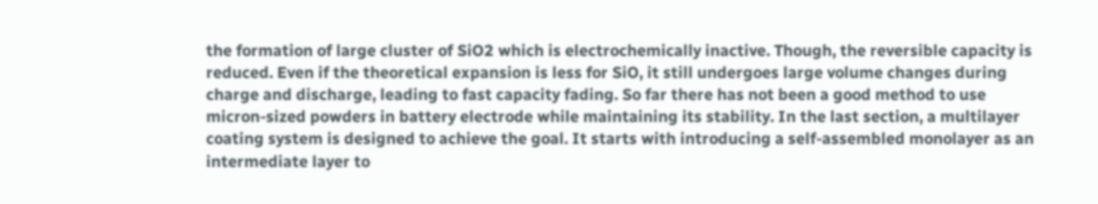the formation of large cluster of SiO2 which is electrochemically inactive. Though, the reversible capacity is reduced. Even if the theoretical expansion is less for SiO, it still undergoes large volume changes during charge and discharge, leading to fast capacity fading. So far there has not been a good method to use micron-sized powders in battery electrode while maintaining its stability. In the last section, a multilayer coating system is designed to achieve the goal. It starts with introducing a self-assembled monolayer as an intermediate layer to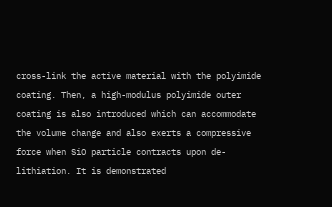cross-link the active material with the polyimide coating. Then, a high-modulus polyimide outer coating is also introduced which can accommodate the volume change and also exerts a compressive force when SiO particle contracts upon de-lithiation. It is demonstrated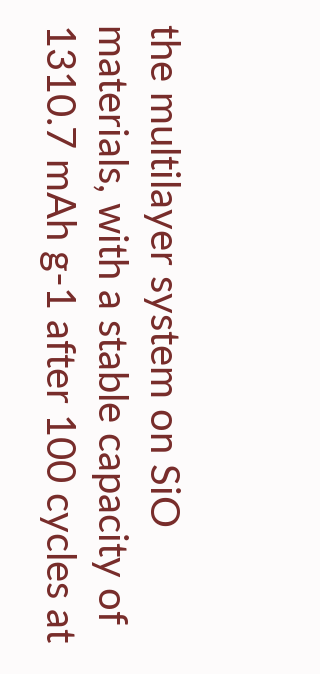the multilayer system on SiO materials, with a stable capacity of 1310.7 mAh g-1 after 100 cycles at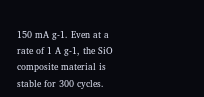150 mA g-1. Even at a rate of 1 A g-1, the SiO composite material is stable for 300 cycles.